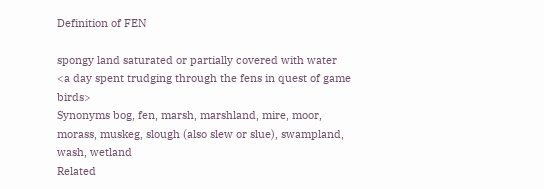Definition of FEN

spongy land saturated or partially covered with water <a day spent trudging through the fens in quest of game birds>
Synonyms bog, fen, marsh, marshland, mire, moor, morass, muskeg, slough (also slew or slue), swampland, wash, wetland
Related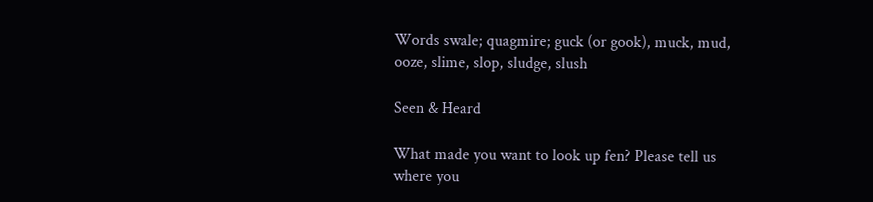Words swale; quagmire; guck (or gook), muck, mud, ooze, slime, slop, sludge, slush

Seen & Heard

What made you want to look up fen? Please tell us where you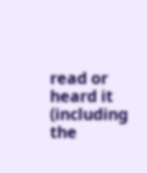read or heard it (including the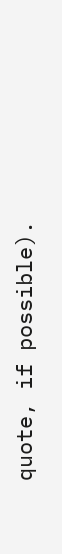quote, if possible).